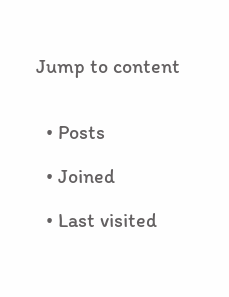Jump to content


  • Posts

  • Joined

  • Last visited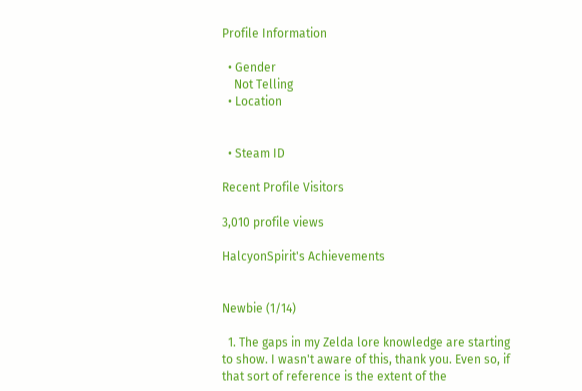Profile Information

  • Gender
    Not Telling
  • Location


  • Steam ID

Recent Profile Visitors

3,010 profile views

HalcyonSpirit's Achievements


Newbie (1/14)

  1. The gaps in my Zelda lore knowledge are starting to show. I wasn't aware of this, thank you. Even so, if that sort of reference is the extent of the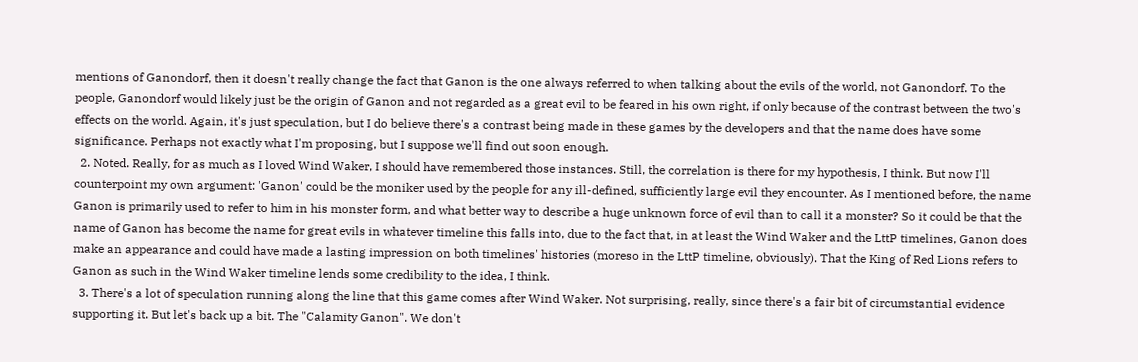mentions of Ganondorf, then it doesn't really change the fact that Ganon is the one always referred to when talking about the evils of the world, not Ganondorf. To the people, Ganondorf would likely just be the origin of Ganon and not regarded as a great evil to be feared in his own right, if only because of the contrast between the two's effects on the world. Again, it's just speculation, but I do believe there's a contrast being made in these games by the developers and that the name does have some significance. Perhaps not exactly what I'm proposing, but I suppose we'll find out soon enough.
  2. Noted. Really, for as much as I loved Wind Waker, I should have remembered those instances. Still, the correlation is there for my hypothesis, I think. But now I'll counterpoint my own argument: 'Ganon' could be the moniker used by the people for any ill-defined, sufficiently large evil they encounter. As I mentioned before, the name Ganon is primarily used to refer to him in his monster form, and what better way to describe a huge unknown force of evil than to call it a monster? So it could be that the name of Ganon has become the name for great evils in whatever timeline this falls into, due to the fact that, in at least the Wind Waker and the LttP timelines, Ganon does make an appearance and could have made a lasting impression on both timelines' histories (moreso in the LttP timeline, obviously). That the King of Red Lions refers to Ganon as such in the Wind Waker timeline lends some credibility to the idea, I think.
  3. There's a lot of speculation running along the line that this game comes after Wind Waker. Not surprising, really, since there's a fair bit of circumstantial evidence supporting it. But let's back up a bit. The "Calamity Ganon". We don't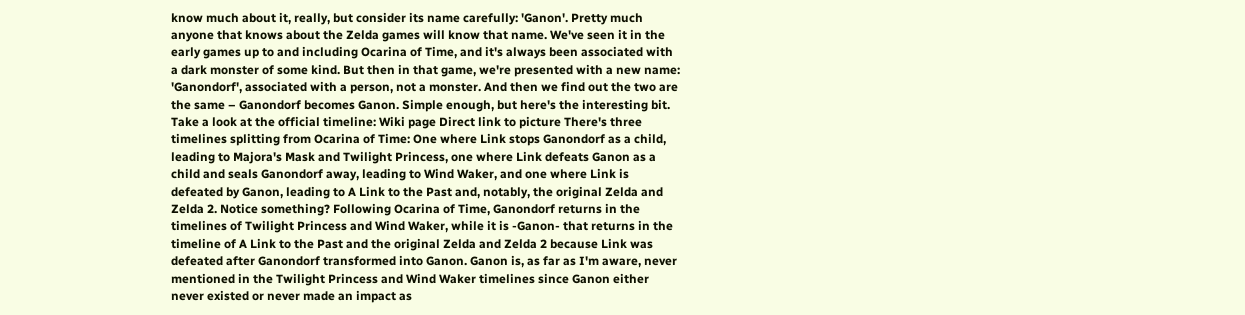know much about it, really, but consider its name carefully: 'Ganon'. Pretty much anyone that knows about the Zelda games will know that name. We've seen it in the early games up to and including Ocarina of Time, and it's always been associated with a dark monster of some kind. But then in that game, we're presented with a new name: 'Ganondorf', associated with a person, not a monster. And then we find out the two are the same – Ganondorf becomes Ganon. Simple enough, but here's the interesting bit. Take a look at the official timeline: Wiki page Direct link to picture There's three timelines splitting from Ocarina of Time: One where Link stops Ganondorf as a child, leading to Majora's Mask and Twilight Princess, one where Link defeats Ganon as a child and seals Ganondorf away, leading to Wind Waker, and one where Link is defeated by Ganon, leading to A Link to the Past and, notably, the original Zelda and Zelda 2. Notice something? Following Ocarina of Time, Ganondorf returns in the timelines of Twilight Princess and Wind Waker, while it is -Ganon- that returns in the timeline of A Link to the Past and the original Zelda and Zelda 2 because Link was defeated after Ganondorf transformed into Ganon. Ganon is, as far as I'm aware, never mentioned in the Twilight Princess and Wind Waker timelines since Ganon either never existed or never made an impact as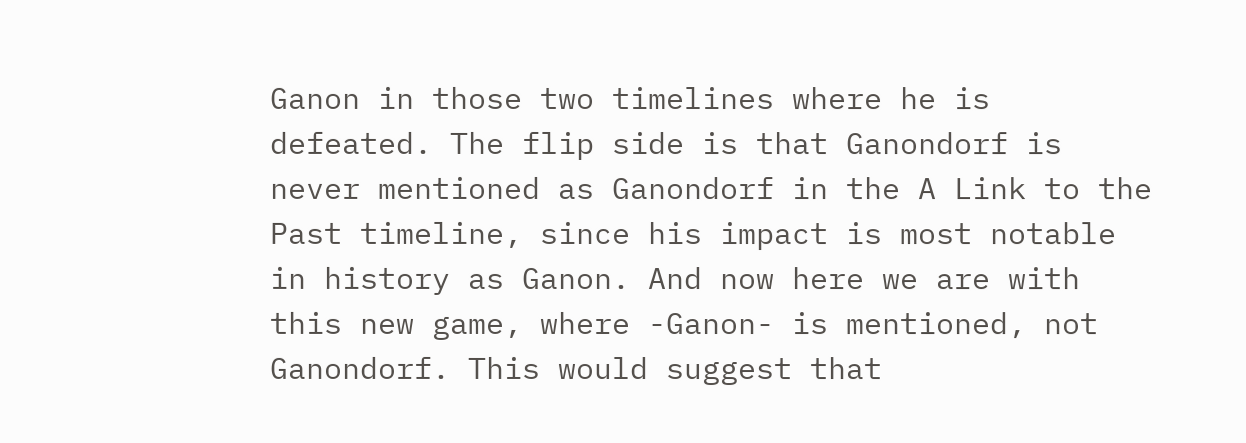Ganon in those two timelines where he is defeated. The flip side is that Ganondorf is never mentioned as Ganondorf in the A Link to the Past timeline, since his impact is most notable in history as Ganon. And now here we are with this new game, where -Ganon- is mentioned, not Ganondorf. This would suggest that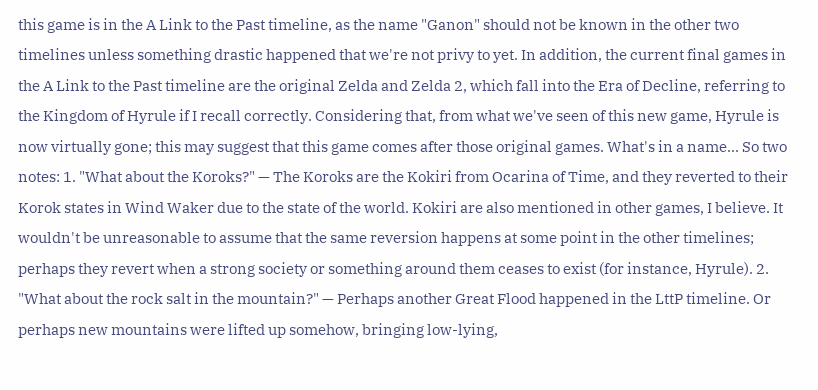this game is in the A Link to the Past timeline, as the name "Ganon" should not be known in the other two timelines unless something drastic happened that we're not privy to yet. In addition, the current final games in the A Link to the Past timeline are the original Zelda and Zelda 2, which fall into the Era of Decline, referring to the Kingdom of Hyrule if I recall correctly. Considering that, from what we've seen of this new game, Hyrule is now virtually gone; this may suggest that this game comes after those original games. What's in a name... So two notes: 1. "What about the Koroks?" — The Koroks are the Kokiri from Ocarina of Time, and they reverted to their Korok states in Wind Waker due to the state of the world. Kokiri are also mentioned in other games, I believe. It wouldn't be unreasonable to assume that the same reversion happens at some point in the other timelines; perhaps they revert when a strong society or something around them ceases to exist (for instance, Hyrule). 2. "What about the rock salt in the mountain?" — Perhaps another Great Flood happened in the LttP timeline. Or perhaps new mountains were lifted up somehow, bringing low-lying,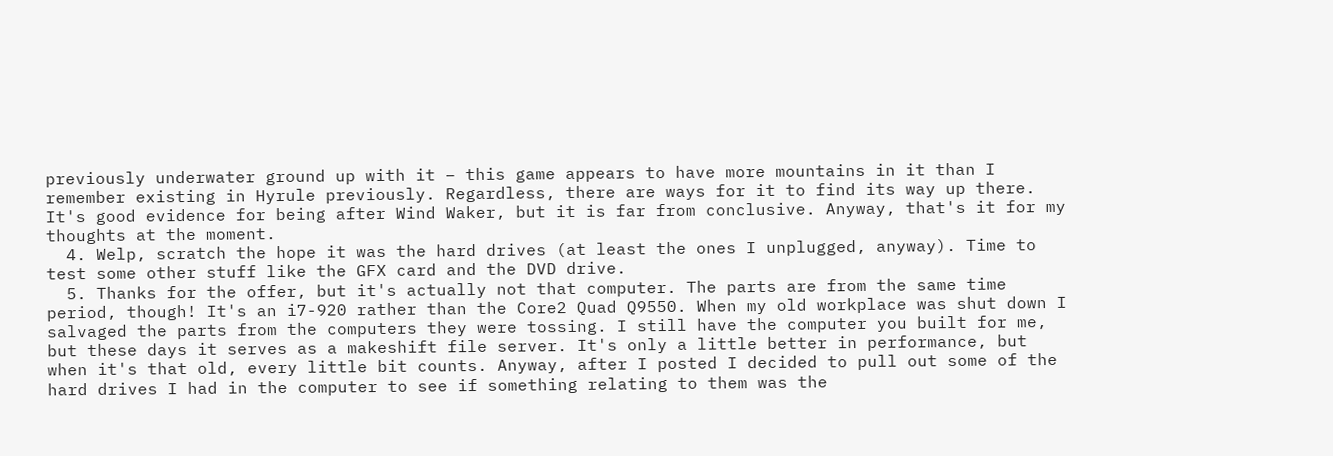previously underwater ground up with it – this game appears to have more mountains in it than I remember existing in Hyrule previously. Regardless, there are ways for it to find its way up there. It's good evidence for being after Wind Waker, but it is far from conclusive. Anyway, that's it for my thoughts at the moment.
  4. Welp, scratch the hope it was the hard drives (at least the ones I unplugged, anyway). Time to test some other stuff like the GFX card and the DVD drive.
  5. Thanks for the offer, but it's actually not that computer. The parts are from the same time period, though! It's an i7-920 rather than the Core2 Quad Q9550. When my old workplace was shut down I salvaged the parts from the computers they were tossing. I still have the computer you built for me, but these days it serves as a makeshift file server. It's only a little better in performance, but when it's that old, every little bit counts. Anyway, after I posted I decided to pull out some of the hard drives I had in the computer to see if something relating to them was the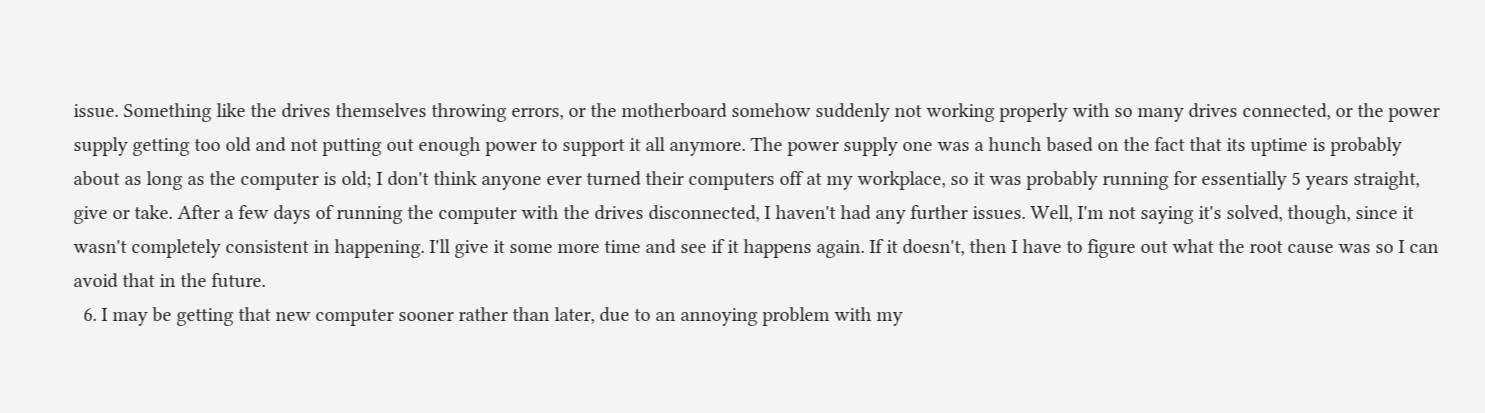issue. Something like the drives themselves throwing errors, or the motherboard somehow suddenly not working properly with so many drives connected, or the power supply getting too old and not putting out enough power to support it all anymore. The power supply one was a hunch based on the fact that its uptime is probably about as long as the computer is old; I don't think anyone ever turned their computers off at my workplace, so it was probably running for essentially 5 years straight, give or take. After a few days of running the computer with the drives disconnected, I haven't had any further issues. Well, I'm not saying it's solved, though, since it wasn't completely consistent in happening. I'll give it some more time and see if it happens again. If it doesn't, then I have to figure out what the root cause was so I can avoid that in the future.
  6. I may be getting that new computer sooner rather than later, due to an annoying problem with my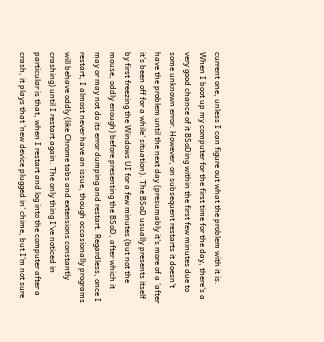current one, unless I can figure out what the problem with it is. When I boot up my computer for the first time for the day, there's a very good chance of it BSoDing within the first few minutes due to some unknown error. However, on subsequent restarts it doesn't have the problem until the next day (presumably it's more of a 'after it's been off for a while' situation). The BSoD usually presents itself by first freezing the Windows UI for a few minutes (but not the mouse, oddly enough) before presenting the BSoD, after which it may or may not do its error dumping and restart. Regardless, once I restart, I almost never have an issue, though occasionally programs will behave oddly (like Chrome tabs and extensions constantly crashing) until I restart again. The only thing I've noticed in particular is that, when I restart and log into the computer after a crash, it plays that 'new device plugged in' chime, but I'm not sure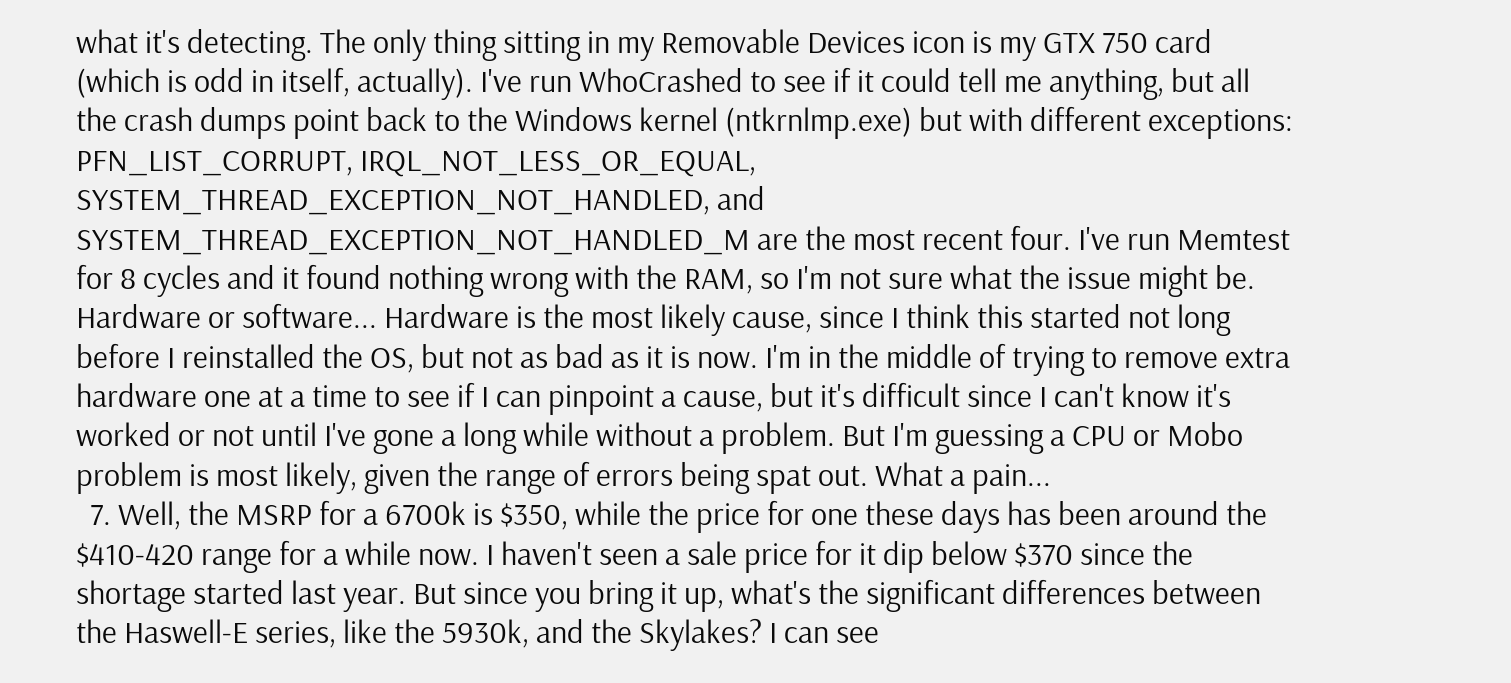what it's detecting. The only thing sitting in my Removable Devices icon is my GTX 750 card (which is odd in itself, actually). I've run WhoCrashed to see if it could tell me anything, but all the crash dumps point back to the Windows kernel (ntkrnlmp.exe) but with different exceptions: PFN_LIST_CORRUPT, IRQL_NOT_LESS_OR_EQUAL, SYSTEM_THREAD_EXCEPTION_NOT_HANDLED, and SYSTEM_THREAD_EXCEPTION_NOT_HANDLED_M are the most recent four. I've run Memtest for 8 cycles and it found nothing wrong with the RAM, so I'm not sure what the issue might be. Hardware or software... Hardware is the most likely cause, since I think this started not long before I reinstalled the OS, but not as bad as it is now. I'm in the middle of trying to remove extra hardware one at a time to see if I can pinpoint a cause, but it's difficult since I can't know it's worked or not until I've gone a long while without a problem. But I'm guessing a CPU or Mobo problem is most likely, given the range of errors being spat out. What a pain...
  7. Well, the MSRP for a 6700k is $350, while the price for one these days has been around the $410-420 range for a while now. I haven't seen a sale price for it dip below $370 since the shortage started last year. But since you bring it up, what's the significant differences between the Haswell-E series, like the 5930k, and the Skylakes? I can see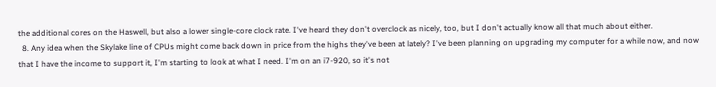the additional cores on the Haswell, but also a lower single-core clock rate. I've heard they don't overclock as nicely, too, but I don't actually know all that much about either.
  8. Any idea when the Skylake line of CPUs might come back down in price from the highs they've been at lately? I've been planning on upgrading my computer for a while now, and now that I have the income to support it, I'm starting to look at what I need. I'm on an i7-920, so it's not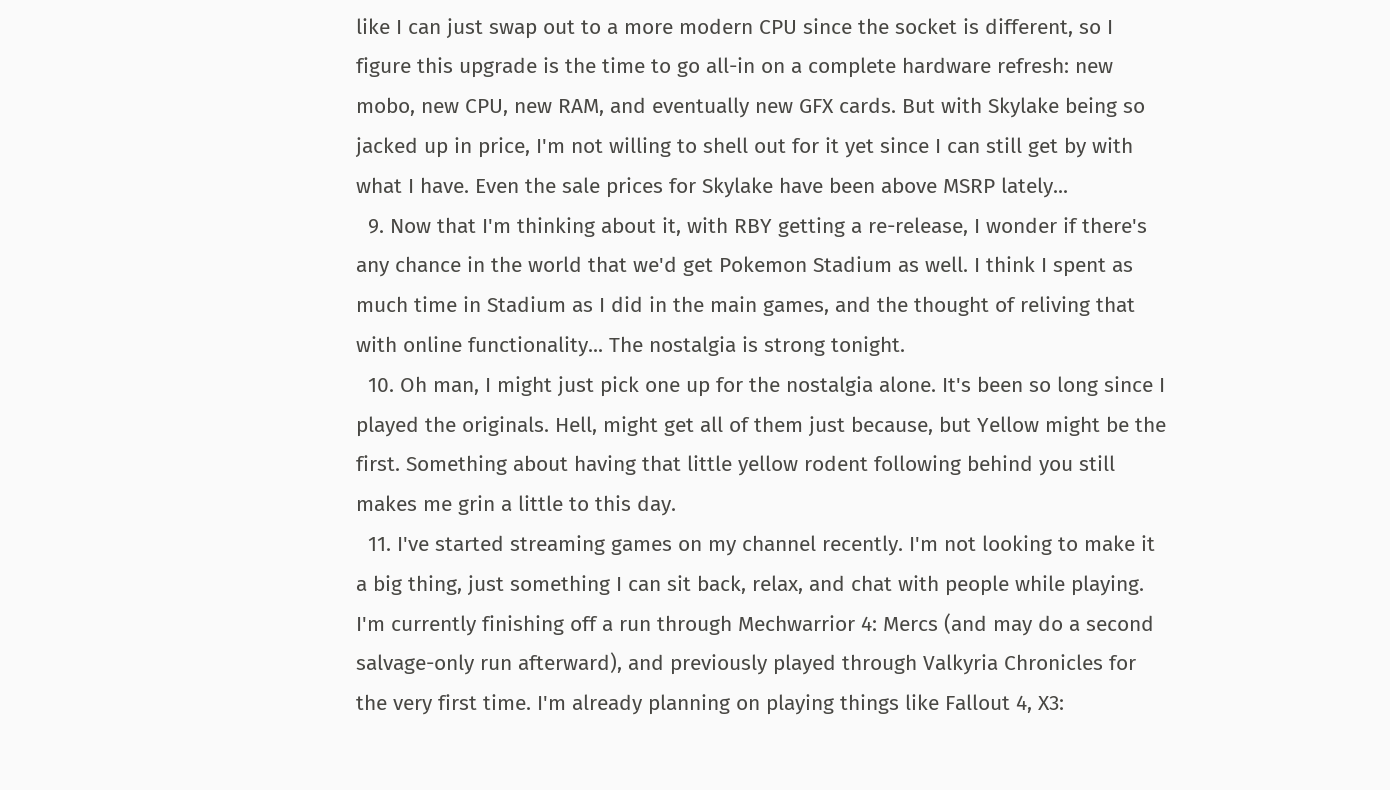like I can just swap out to a more modern CPU since the socket is different, so I figure this upgrade is the time to go all-in on a complete hardware refresh: new mobo, new CPU, new RAM, and eventually new GFX cards. But with Skylake being so jacked up in price, I'm not willing to shell out for it yet since I can still get by with what I have. Even the sale prices for Skylake have been above MSRP lately...
  9. Now that I'm thinking about it, with RBY getting a re-release, I wonder if there's any chance in the world that we'd get Pokemon Stadium as well. I think I spent as much time in Stadium as I did in the main games, and the thought of reliving that with online functionality... The nostalgia is strong tonight.
  10. Oh man, I might just pick one up for the nostalgia alone. It's been so long since I played the originals. Hell, might get all of them just because, but Yellow might be the first. Something about having that little yellow rodent following behind you still makes me grin a little to this day.
  11. I've started streaming games on my channel recently. I'm not looking to make it a big thing, just something I can sit back, relax, and chat with people while playing. I'm currently finishing off a run through Mechwarrior 4: Mercs (and may do a second salvage-only run afterward), and previously played through Valkyria Chronicles for the very first time. I'm already planning on playing things like Fallout 4, X3: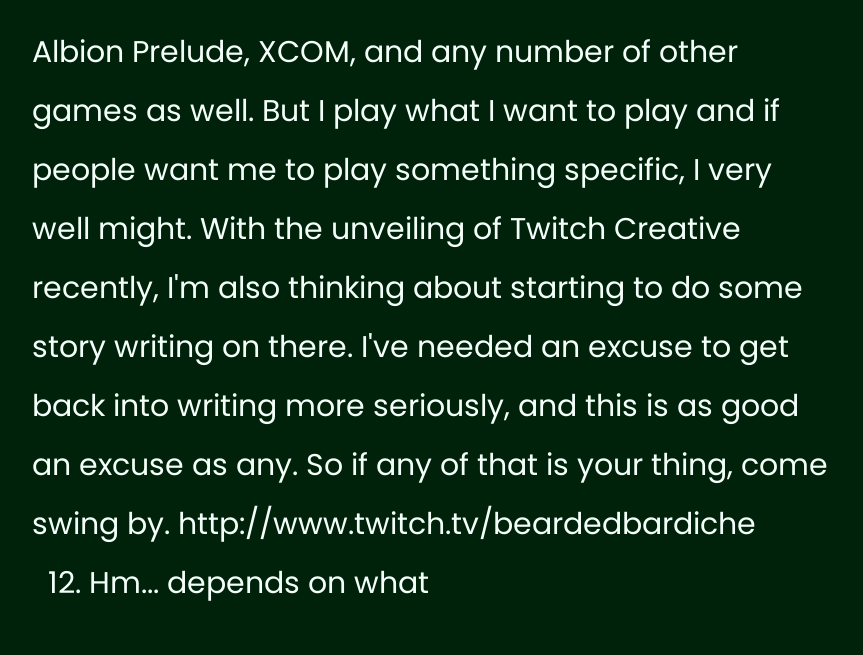Albion Prelude, XCOM, and any number of other games as well. But I play what I want to play and if people want me to play something specific, I very well might. With the unveiling of Twitch Creative recently, I'm also thinking about starting to do some story writing on there. I've needed an excuse to get back into writing more seriously, and this is as good an excuse as any. So if any of that is your thing, come swing by. http://www.twitch.tv/beardedbardiche
  12. Hm... depends on what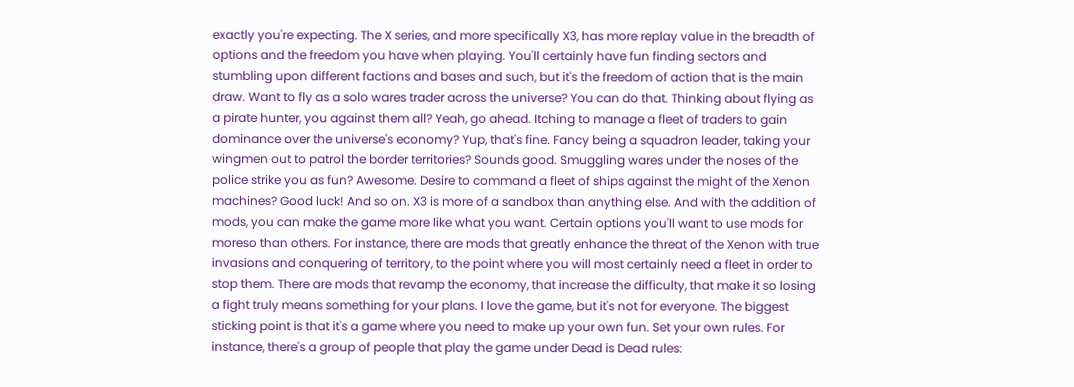exactly you're expecting. The X series, and more specifically X3, has more replay value in the breadth of options and the freedom you have when playing. You'll certainly have fun finding sectors and stumbling upon different factions and bases and such, but it's the freedom of action that is the main draw. Want to fly as a solo wares trader across the universe? You can do that. Thinking about flying as a pirate hunter, you against them all? Yeah, go ahead. Itching to manage a fleet of traders to gain dominance over the universe's economy? Yup, that's fine. Fancy being a squadron leader, taking your wingmen out to patrol the border territories? Sounds good. Smuggling wares under the noses of the police strike you as fun? Awesome. Desire to command a fleet of ships against the might of the Xenon machines? Good luck! And so on. X3 is more of a sandbox than anything else. And with the addition of mods, you can make the game more like what you want. Certain options you'll want to use mods for moreso than others. For instance, there are mods that greatly enhance the threat of the Xenon with true invasions and conquering of territory, to the point where you will most certainly need a fleet in order to stop them. There are mods that revamp the economy, that increase the difficulty, that make it so losing a fight truly means something for your plans. I love the game, but it's not for everyone. The biggest sticking point is that it's a game where you need to make up your own fun. Set your own rules. For instance, there's a group of people that play the game under Dead is Dead rules: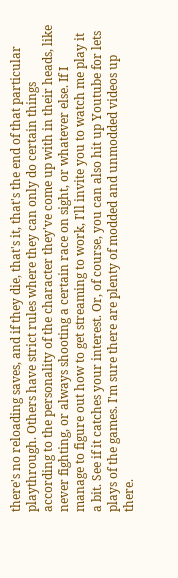there's no reloading saves, and if they die, that's it, that's the end of that particular playthrough. Others have strict rules where they can only do certain things according to the personality of the character they've come up with in their heads, like never fighting, or always shooting a certain race on sight, or whatever else. If I manage to figure out how to get streaming to work, I'll invite you to watch me play it a bit. See if it catches your interest. Or, of course, you can also hit up Youtube for lets plays of the games. I'm sure there are plenty of modded and unmodded videos up there.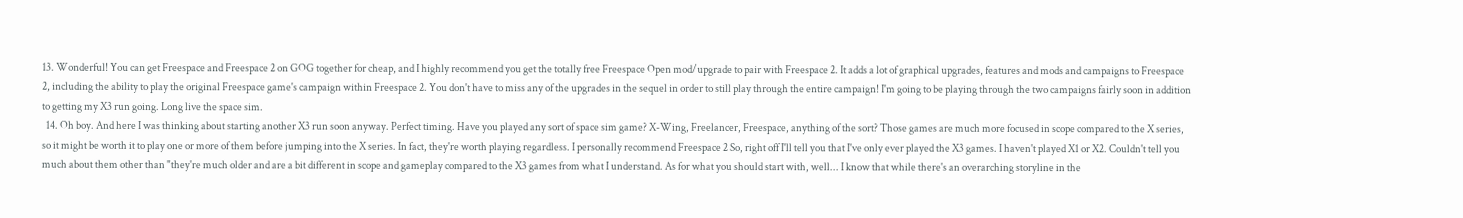13. Wonderful! You can get Freespace and Freespace 2 on GOG together for cheap, and I highly recommend you get the totally free Freespace Open mod/upgrade to pair with Freespace 2. It adds a lot of graphical upgrades, features and mods and campaigns to Freespace 2, including the ability to play the original Freespace game's campaign within Freespace 2. You don't have to miss any of the upgrades in the sequel in order to still play through the entire campaign! I'm going to be playing through the two campaigns fairly soon in addition to getting my X3 run going. Long live the space sim.
  14. Oh boy. And here I was thinking about starting another X3 run soon anyway. Perfect timing. Have you played any sort of space sim game? X-Wing, Freelancer, Freespace, anything of the sort? Those games are much more focused in scope compared to the X series, so it might be worth it to play one or more of them before jumping into the X series. In fact, they're worth playing regardless. I personally recommend Freespace 2 So, right off I'll tell you that I've only ever played the X3 games. I haven't played X1 or X2. Couldn't tell you much about them other than "they're much older and are a bit different in scope and gameplay compared to the X3 games from what I understand. As for what you should start with, well... I know that while there's an overarching storyline in the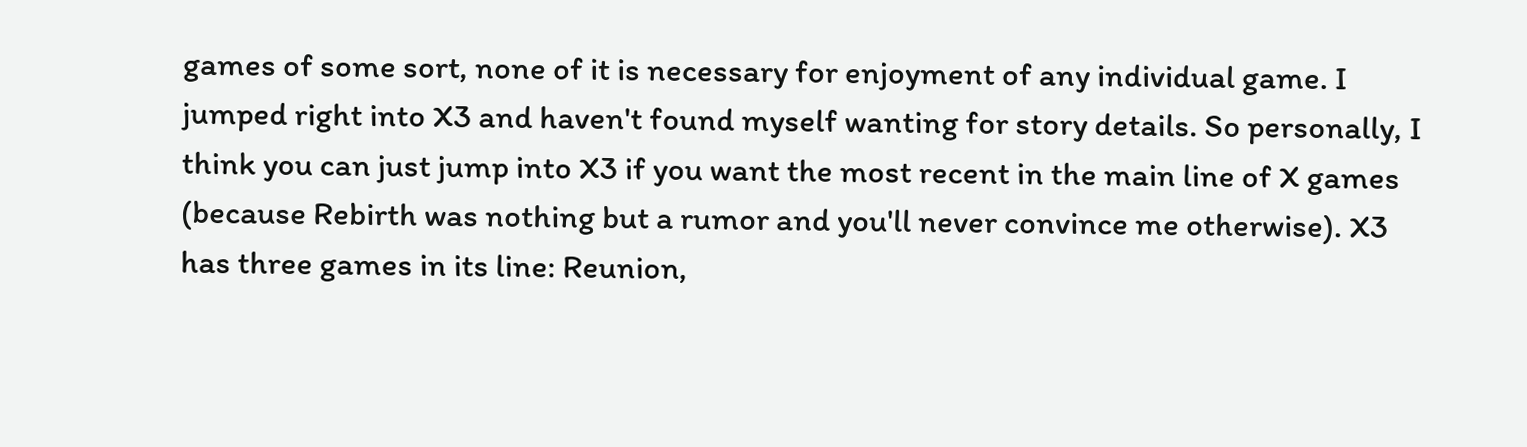games of some sort, none of it is necessary for enjoyment of any individual game. I jumped right into X3 and haven't found myself wanting for story details. So personally, I think you can just jump into X3 if you want the most recent in the main line of X games (because Rebirth was nothing but a rumor and you'll never convince me otherwise). X3 has three games in its line: Reunion,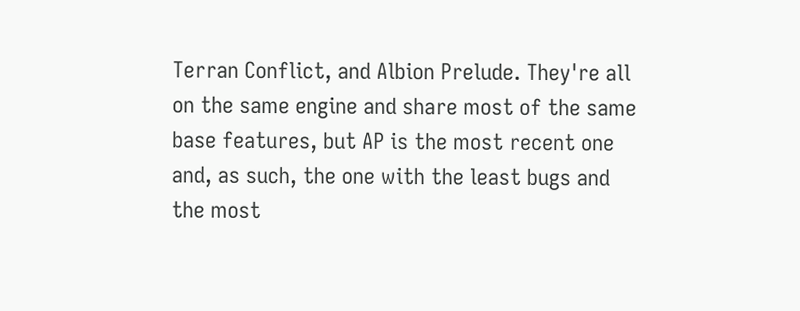Terran Conflict, and Albion Prelude. They're all on the same engine and share most of the same base features, but AP is the most recent one and, as such, the one with the least bugs and the most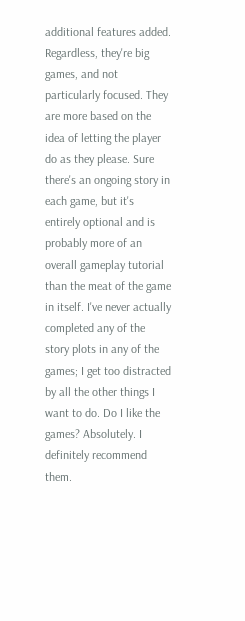additional features added. Regardless, they're big games, and not particularly focused. They are more based on the idea of letting the player do as they please. Sure there's an ongoing story in each game, but it's entirely optional and is probably more of an overall gameplay tutorial than the meat of the game in itself. I've never actually completed any of the story plots in any of the games; I get too distracted by all the other things I want to do. Do I like the games? Absolutely. I definitely recommend them.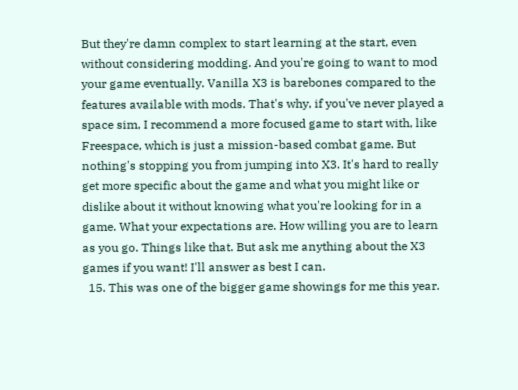But they're damn complex to start learning at the start, even without considering modding. And you're going to want to mod your game eventually. Vanilla X3 is barebones compared to the features available with mods. That's why, if you've never played a space sim, I recommend a more focused game to start with, like Freespace, which is just a mission-based combat game. But nothing's stopping you from jumping into X3. It's hard to really get more specific about the game and what you might like or dislike about it without knowing what you're looking for in a game. What your expectations are. How willing you are to learn as you go. Things like that. But ask me anything about the X3 games if you want! I'll answer as best I can.
  15. This was one of the bigger game showings for me this year.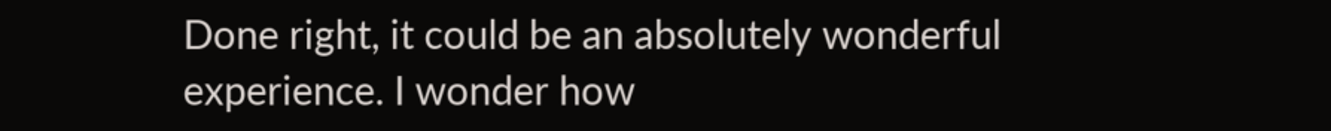Done right, it could be an absolutely wonderful experience. I wonder how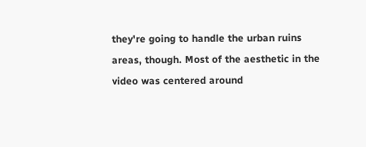they're going to handle the urban ruins areas, though. Most of the aesthetic in the video was centered around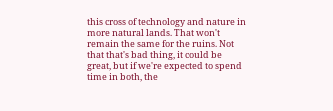this cross of technology and nature in more natural lands. That won't remain the same for the ruins. Not that that's bad thing, it could be great, but if we're expected to spend time in both, the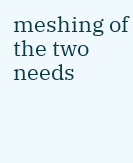meshing of the two needs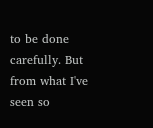to be done carefully. But from what I've seen so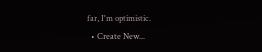far, I'm optimistic.
  • Create New...